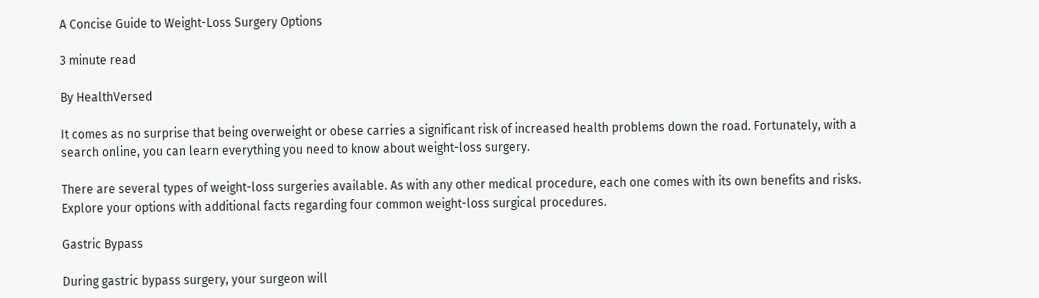A Concise Guide to Weight-Loss Surgery Options

3 minute read

By HealthVersed

It comes as no surprise that being overweight or obese carries a significant risk of increased health problems down the road. Fortunately, with a search online, you can learn everything you need to know about weight-loss surgery.

There are several types of weight-loss surgeries available. As with any other medical procedure, each one comes with its own benefits and risks. Explore your options with additional facts regarding four common weight-loss surgical procedures.

Gastric Bypass

During gastric bypass surgery, your surgeon will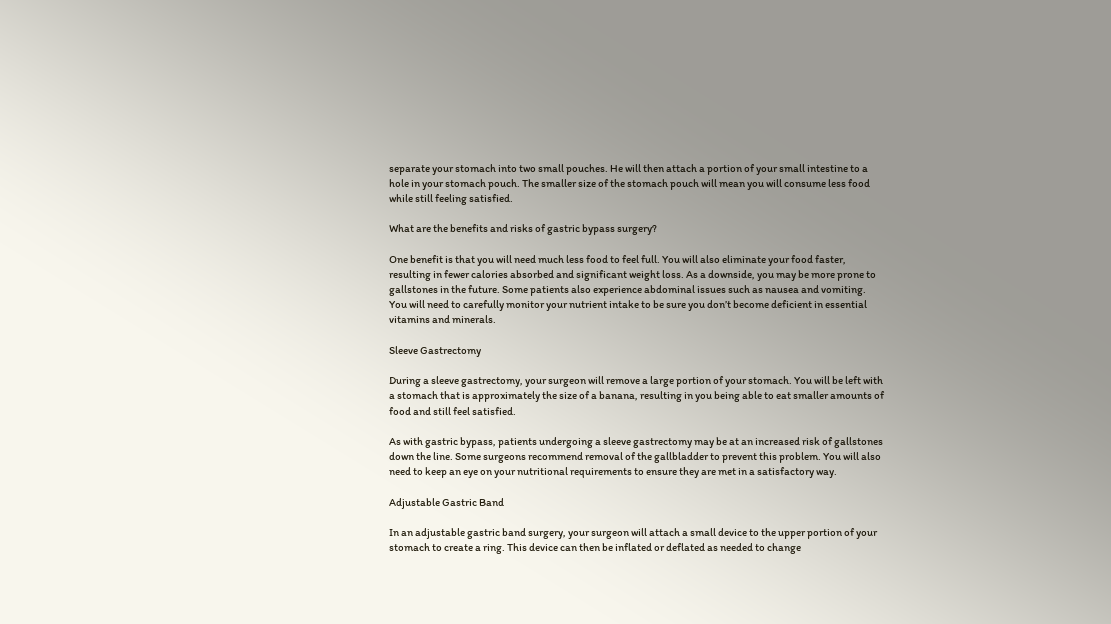separate your stomach into two small pouches. He will then attach a portion of your small intestine to a hole in your stomach pouch. The smaller size of the stomach pouch will mean you will consume less food while still feeling satisfied.

What are the benefits and risks of gastric bypass surgery?

One benefit is that you will need much less food to feel full. You will also eliminate your food faster, resulting in fewer calories absorbed and significant weight loss. As a downside, you may be more prone to gallstones in the future. Some patients also experience abdominal issues such as nausea and vomiting. You will need to carefully monitor your nutrient intake to be sure you don’t become deficient in essential vitamins and minerals.

Sleeve Gastrectomy

During a sleeve gastrectomy, your surgeon will remove a large portion of your stomach. You will be left with a stomach that is approximately the size of a banana, resulting in you being able to eat smaller amounts of food and still feel satisfied.

As with gastric bypass, patients undergoing a sleeve gastrectomy may be at an increased risk of gallstones down the line. Some surgeons recommend removal of the gallbladder to prevent this problem. You will also need to keep an eye on your nutritional requirements to ensure they are met in a satisfactory way.

Adjustable Gastric Band

In an adjustable gastric band surgery, your surgeon will attach a small device to the upper portion of your stomach to create a ring. This device can then be inflated or deflated as needed to change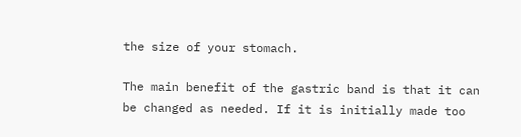the size of your stomach.

The main benefit of the gastric band is that it can be changed as needed. If it is initially made too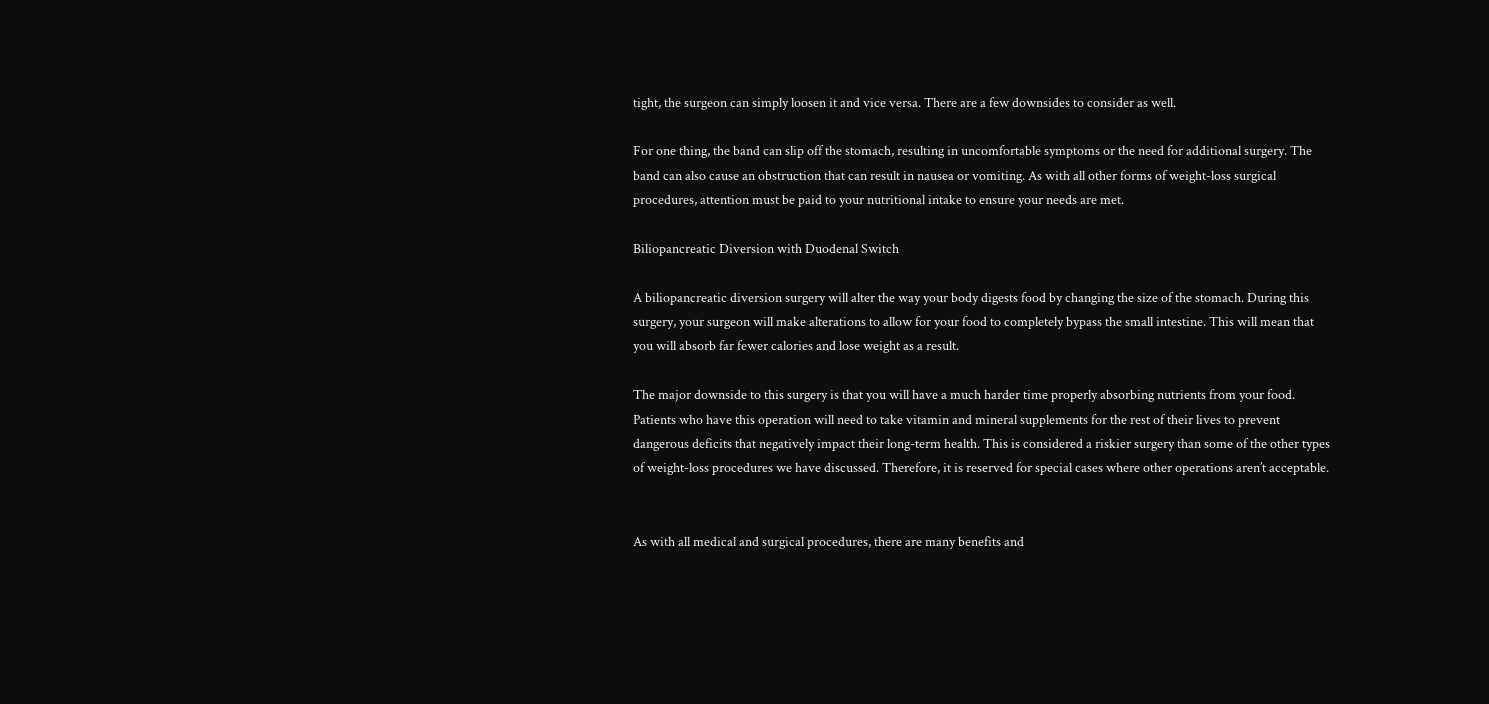tight, the surgeon can simply loosen it and vice versa. There are a few downsides to consider as well.

For one thing, the band can slip off the stomach, resulting in uncomfortable symptoms or the need for additional surgery. The band can also cause an obstruction that can result in nausea or vomiting. As with all other forms of weight-loss surgical procedures, attention must be paid to your nutritional intake to ensure your needs are met.

Biliopancreatic Diversion with Duodenal Switch

A biliopancreatic diversion surgery will alter the way your body digests food by changing the size of the stomach. During this surgery, your surgeon will make alterations to allow for your food to completely bypass the small intestine. This will mean that you will absorb far fewer calories and lose weight as a result.

The major downside to this surgery is that you will have a much harder time properly absorbing nutrients from your food. Patients who have this operation will need to take vitamin and mineral supplements for the rest of their lives to prevent dangerous deficits that negatively impact their long-term health. This is considered a riskier surgery than some of the other types of weight-loss procedures we have discussed. Therefore, it is reserved for special cases where other operations aren’t acceptable.


As with all medical and surgical procedures, there are many benefits and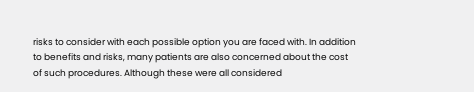risks to consider with each possible option you are faced with. In addition to benefits and risks, many patients are also concerned about the cost of such procedures. Although these were all considered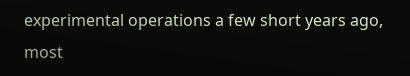experimental operations a few short years ago, most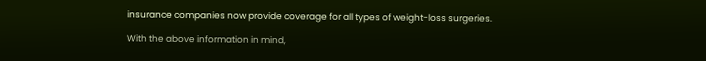insurance companies now provide coverage for all types of weight-loss surgeries.

With the above information in mind,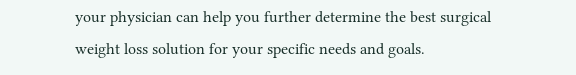your physician can help you further determine the best surgical weight loss solution for your specific needs and goals.